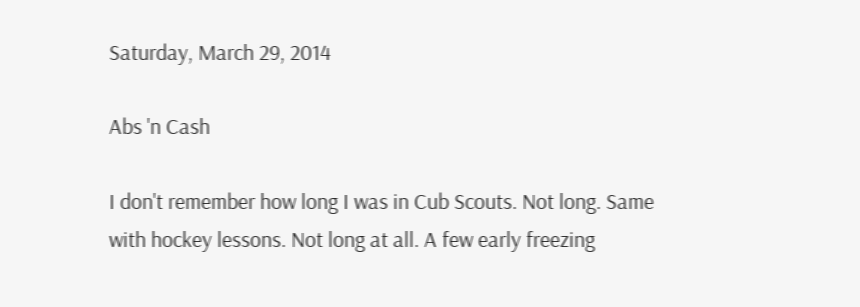Saturday, March 29, 2014

Abs 'n Cash

I don't remember how long I was in Cub Scouts. Not long. Same with hockey lessons. Not long at all. A few early freezing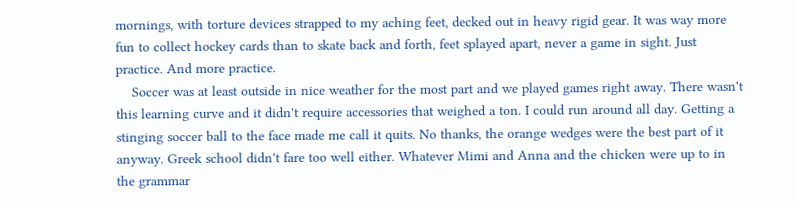mornings, with torture devices strapped to my aching feet, decked out in heavy rigid gear. It was way more fun to collect hockey cards than to skate back and forth, feet splayed apart, never a game in sight. Just practice. And more practice.
    Soccer was at least outside in nice weather for the most part and we played games right away. There wasn't this learning curve and it didn't require accessories that weighed a ton. I could run around all day. Getting a stinging soccer ball to the face made me call it quits. No thanks, the orange wedges were the best part of it anyway. Greek school didn't fare too well either. Whatever Mimi and Anna and the chicken were up to in the grammar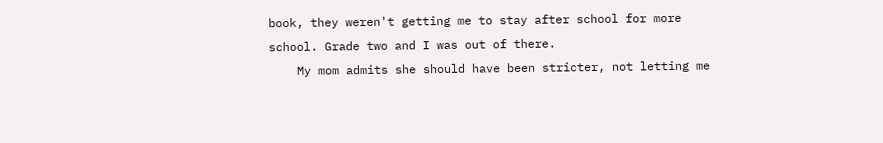book, they weren't getting me to stay after school for more school. Grade two and I was out of there.
    My mom admits she should have been stricter, not letting me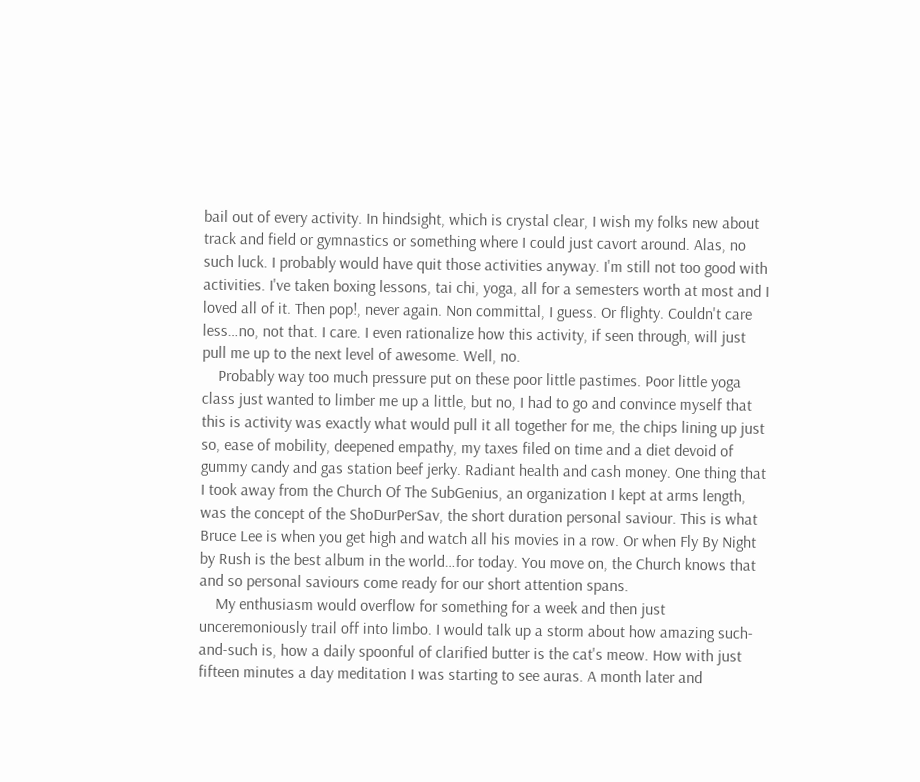bail out of every activity. In hindsight, which is crystal clear, I wish my folks new about track and field or gymnastics or something where I could just cavort around. Alas, no such luck. I probably would have quit those activities anyway. I'm still not too good with activities. I've taken boxing lessons, tai chi, yoga, all for a semesters worth at most and I loved all of it. Then pop!, never again. Non committal, I guess. Or flighty. Couldn't care less…no, not that. I care. I even rationalize how this activity, if seen through, will just pull me up to the next level of awesome. Well, no.
    Probably way too much pressure put on these poor little pastimes. Poor little yoga class just wanted to limber me up a little, but no, I had to go and convince myself that this is activity was exactly what would pull it all together for me, the chips lining up just so, ease of mobility, deepened empathy, my taxes filed on time and a diet devoid of gummy candy and gas station beef jerky. Radiant health and cash money. One thing that I took away from the Church Of The SubGenius, an organization I kept at arms length, was the concept of the ShoDurPerSav, the short duration personal saviour. This is what Bruce Lee is when you get high and watch all his movies in a row. Or when Fly By Night by Rush is the best album in the world…for today. You move on, the Church knows that and so personal saviours come ready for our short attention spans.
    My enthusiasm would overflow for something for a week and then just unceremoniously trail off into limbo. I would talk up a storm about how amazing such-and-such is, how a daily spoonful of clarified butter is the cat's meow. How with just fifteen minutes a day meditation I was starting to see auras. A month later and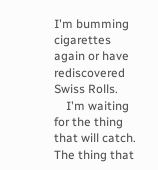I'm bumming cigarettes again or have rediscovered Swiss Rolls.
    I'm waiting for the thing that will catch. The thing that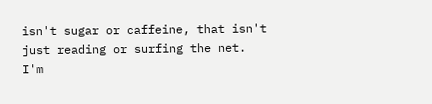isn't sugar or caffeine, that isn't just reading or surfing the net. I'm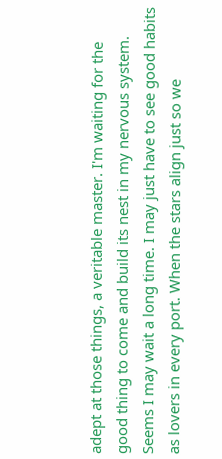adept at those things, a veritable master. I'm waiting for the good thing to come and build its nest in my nervous system. Seems I may wait a long time. I may just have to see good habits as lovers in every port. When the stars align just so we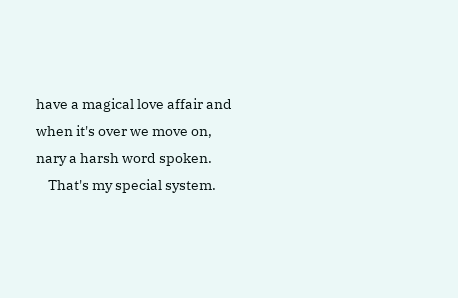have a magical love affair and when it's over we move on, nary a harsh word spoken.
    That's my special system.